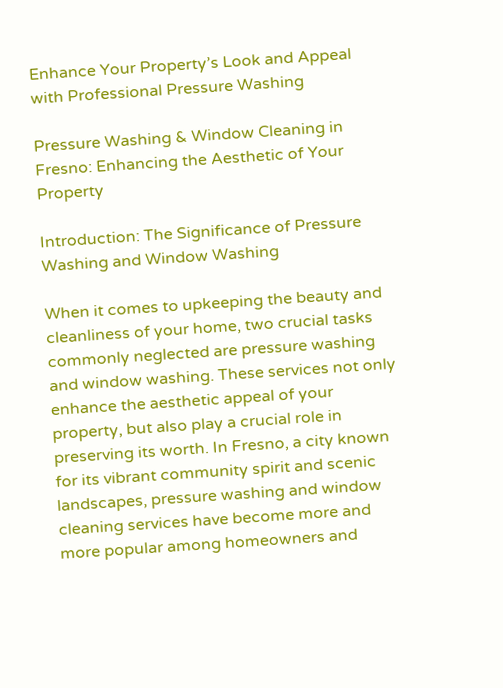Enhance Your Property’s Look and Appeal with Professional Pressure Washing

Pressure Washing & Window Cleaning in Fresno: Enhancing the Aesthetic of Your Property

Introduction: The Significance of Pressure Washing and Window Washing

When it comes to upkeeping the beauty and cleanliness of your home, two crucial tasks commonly neglected are pressure washing and window washing. These services not only enhance the aesthetic appeal of your property, but also play a crucial role in preserving its worth. In Fresno, a city known for its vibrant community spirit and scenic landscapes, pressure washing and window cleaning services have become more and more popular among homeowners and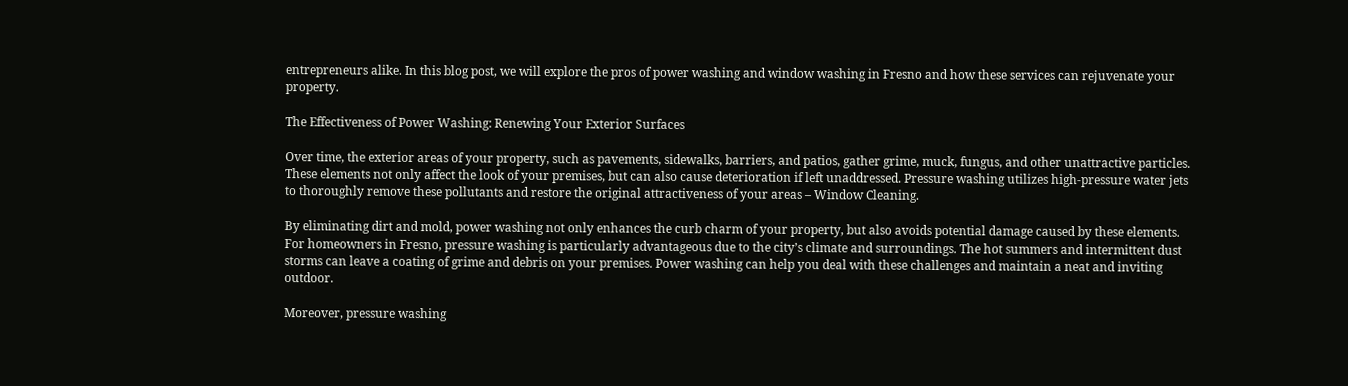entrepreneurs alike. In this blog post, we will explore the pros of power washing and window washing in Fresno and how these services can rejuvenate your property.

The Effectiveness of Power Washing: Renewing Your Exterior Surfaces

Over time, the exterior areas of your property, such as pavements, sidewalks, barriers, and patios, gather grime, muck, fungus, and other unattractive particles. These elements not only affect the look of your premises, but can also cause deterioration if left unaddressed. Pressure washing utilizes high-pressure water jets to thoroughly remove these pollutants and restore the original attractiveness of your areas – Window Cleaning.

By eliminating dirt and mold, power washing not only enhances the curb charm of your property, but also avoids potential damage caused by these elements. For homeowners in Fresno, pressure washing is particularly advantageous due to the city’s climate and surroundings. The hot summers and intermittent dust storms can leave a coating of grime and debris on your premises. Power washing can help you deal with these challenges and maintain a neat and inviting outdoor.

Moreover, pressure washing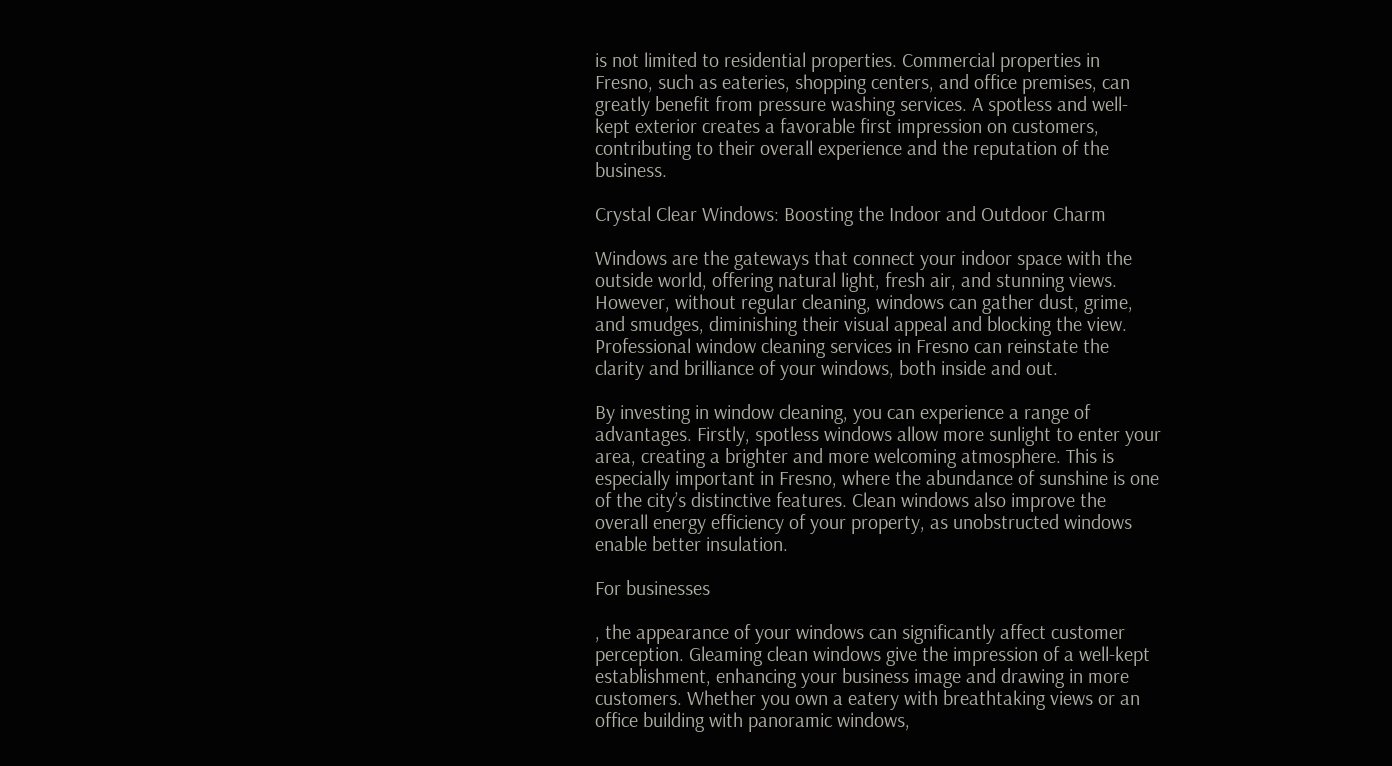is not limited to residential properties. Commercial properties in Fresno, such as eateries, shopping centers, and office premises, can greatly benefit from pressure washing services. A spotless and well-kept exterior creates a favorable first impression on customers, contributing to their overall experience and the reputation of the business.

Crystal Clear Windows: Boosting the Indoor and Outdoor Charm

Windows are the gateways that connect your indoor space with the outside world, offering natural light, fresh air, and stunning views. However, without regular cleaning, windows can gather dust, grime, and smudges, diminishing their visual appeal and blocking the view. Professional window cleaning services in Fresno can reinstate the clarity and brilliance of your windows, both inside and out.

By investing in window cleaning, you can experience a range of advantages. Firstly, spotless windows allow more sunlight to enter your area, creating a brighter and more welcoming atmosphere. This is especially important in Fresno, where the abundance of sunshine is one of the city’s distinctive features. Clean windows also improve the overall energy efficiency of your property, as unobstructed windows enable better insulation.

For businesses

, the appearance of your windows can significantly affect customer perception. Gleaming clean windows give the impression of a well-kept establishment, enhancing your business image and drawing in more customers. Whether you own a eatery with breathtaking views or an office building with panoramic windows,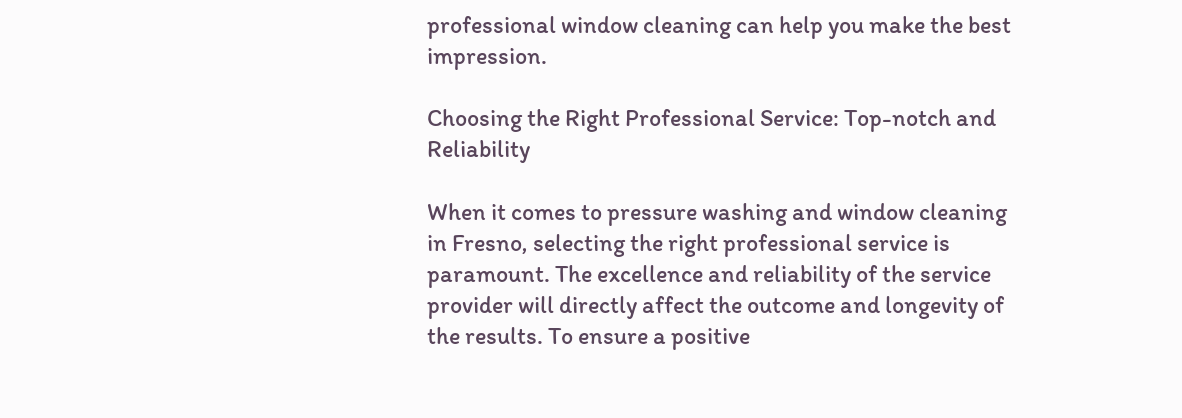professional window cleaning can help you make the best impression.

Choosing the Right Professional Service: Top-notch and Reliability

When it comes to pressure washing and window cleaning in Fresno, selecting the right professional service is paramount. The excellence and reliability of the service provider will directly affect the outcome and longevity of the results. To ensure a positive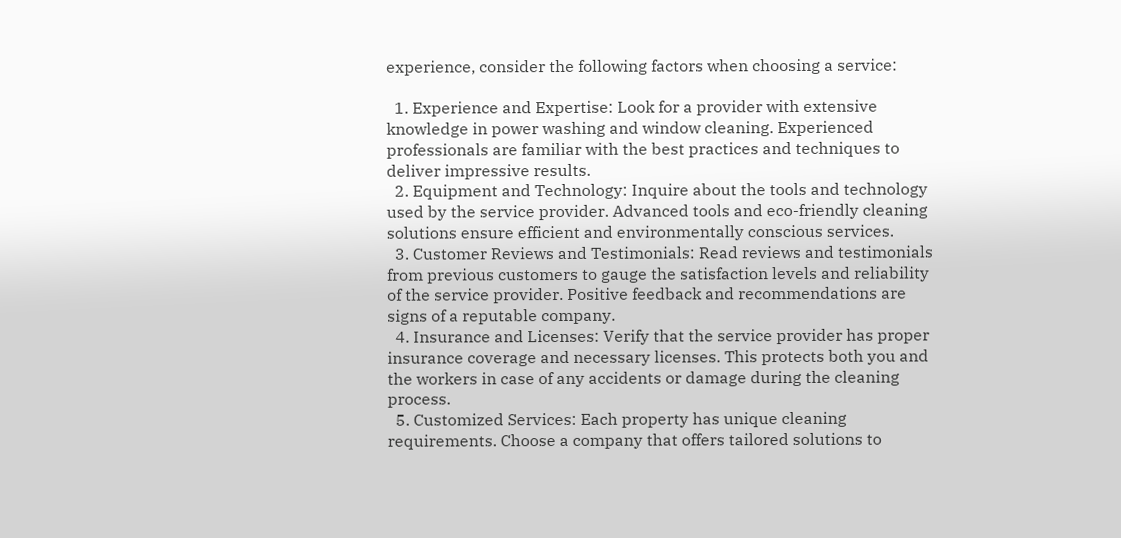experience, consider the following factors when choosing a service:

  1. Experience and Expertise: Look for a provider with extensive knowledge in power washing and window cleaning. Experienced professionals are familiar with the best practices and techniques to deliver impressive results.
  2. Equipment and Technology: Inquire about the tools and technology used by the service provider. Advanced tools and eco-friendly cleaning solutions ensure efficient and environmentally conscious services.
  3. Customer Reviews and Testimonials: Read reviews and testimonials from previous customers to gauge the satisfaction levels and reliability of the service provider. Positive feedback and recommendations are signs of a reputable company.
  4. Insurance and Licenses: Verify that the service provider has proper insurance coverage and necessary licenses. This protects both you and the workers in case of any accidents or damage during the cleaning process.
  5. Customized Services: Each property has unique cleaning requirements. Choose a company that offers tailored solutions to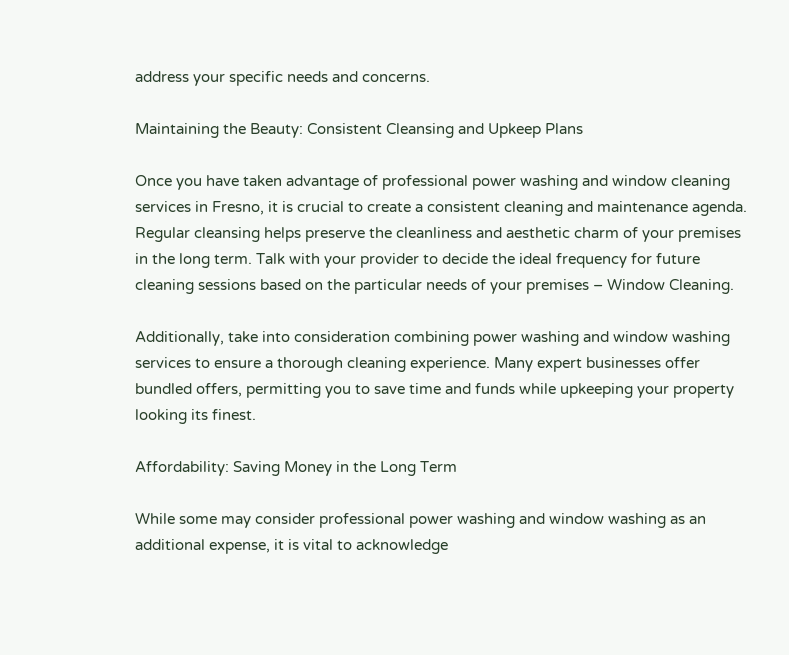address your specific needs and concerns.

Maintaining the Beauty: Consistent Cleansing and Upkeep Plans

Once you have taken advantage of professional power washing and window cleaning services in Fresno, it is crucial to create a consistent cleaning and maintenance agenda. Regular cleansing helps preserve the cleanliness and aesthetic charm of your premises in the long term. Talk with your provider to decide the ideal frequency for future cleaning sessions based on the particular needs of your premises – Window Cleaning.

Additionally, take into consideration combining power washing and window washing services to ensure a thorough cleaning experience. Many expert businesses offer bundled offers, permitting you to save time and funds while upkeeping your property looking its finest.

Affordability: Saving Money in the Long Term

While some may consider professional power washing and window washing as an additional expense, it is vital to acknowledge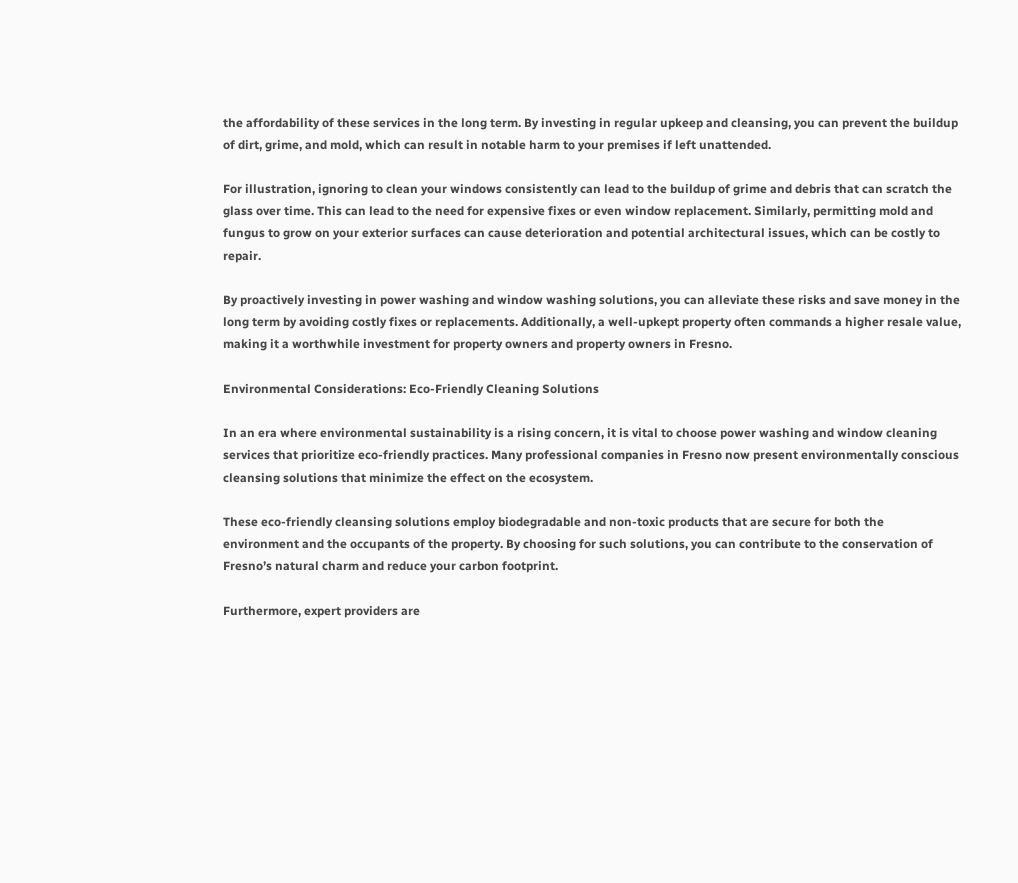the affordability of these services in the long term. By investing in regular upkeep and cleansing, you can prevent the buildup of dirt, grime, and mold, which can result in notable harm to your premises if left unattended.

For illustration, ignoring to clean your windows consistently can lead to the buildup of grime and debris that can scratch the glass over time. This can lead to the need for expensive fixes or even window replacement. Similarly, permitting mold and fungus to grow on your exterior surfaces can cause deterioration and potential architectural issues, which can be costly to repair.

By proactively investing in power washing and window washing solutions, you can alleviate these risks and save money in the long term by avoiding costly fixes or replacements. Additionally, a well-upkept property often commands a higher resale value, making it a worthwhile investment for property owners and property owners in Fresno.

Environmental Considerations: Eco-Friendly Cleaning Solutions

In an era where environmental sustainability is a rising concern, it is vital to choose power washing and window cleaning services that prioritize eco-friendly practices. Many professional companies in Fresno now present environmentally conscious cleansing solutions that minimize the effect on the ecosystem.

These eco-friendly cleansing solutions employ biodegradable and non-toxic products that are secure for both the environment and the occupants of the property. By choosing for such solutions, you can contribute to the conservation of Fresno’s natural charm and reduce your carbon footprint.

Furthermore, expert providers are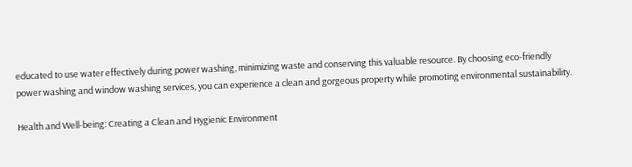educated to use water effectively during power washing, minimizing waste and conserving this valuable resource. By choosing eco-friendly power washing and window washing services, you can experience a clean and gorgeous property while promoting environmental sustainability.

Health and Well-being: Creating a Clean and Hygienic Environment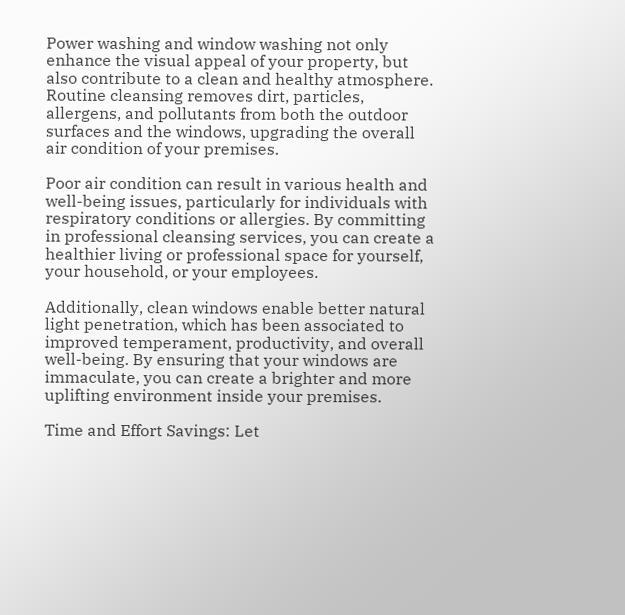Power washing and window washing not only enhance the visual appeal of your property, but also contribute to a clean and healthy atmosphere. Routine cleansing removes dirt, particles, allergens, and pollutants from both the outdoor surfaces and the windows, upgrading the overall air condition of your premises.

Poor air condition can result in various health and well-being issues, particularly for individuals with respiratory conditions or allergies. By committing in professional cleansing services, you can create a healthier living or professional space for yourself, your household, or your employees.

Additionally, clean windows enable better natural light penetration, which has been associated to improved temperament, productivity, and overall well-being. By ensuring that your windows are immaculate, you can create a brighter and more uplifting environment inside your premises.

Time and Effort Savings: Let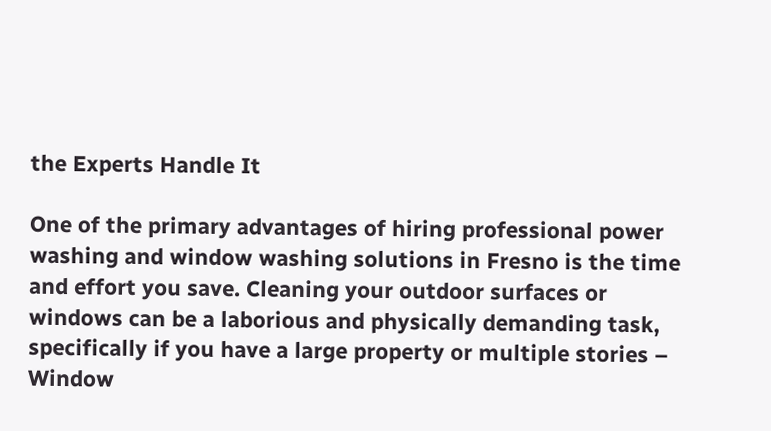the Experts Handle It

One of the primary advantages of hiring professional power washing and window washing solutions in Fresno is the time and effort you save. Cleaning your outdoor surfaces or windows can be a laborious and physically demanding task, specifically if you have a large property or multiple stories – Window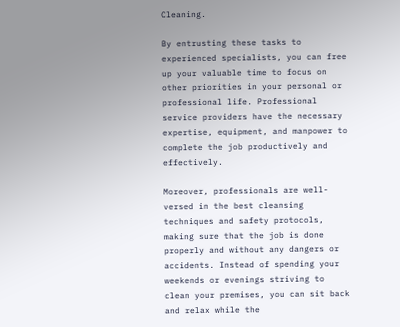Cleaning.

By entrusting these tasks to experienced specialists, you can free up your valuable time to focus on other priorities in your personal or professional life. Professional service providers have the necessary expertise, equipment, and manpower to complete the job productively and effectively.

Moreover, professionals are well-versed in the best cleansing techniques and safety protocols, making sure that the job is done properly and without any dangers or accidents. Instead of spending your weekends or evenings striving to clean your premises, you can sit back and relax while the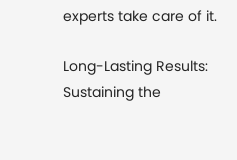experts take care of it.

Long-Lasting Results: Sustaining the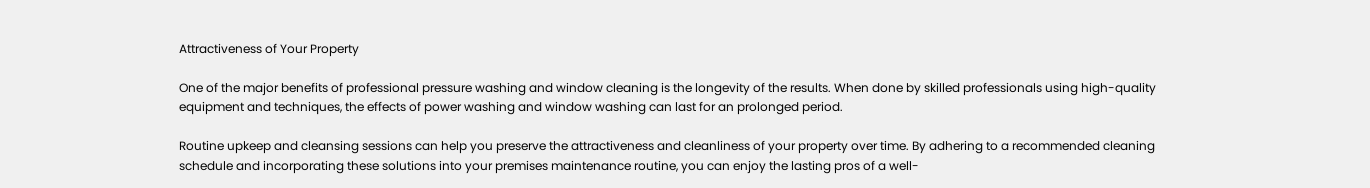Attractiveness of Your Property

One of the major benefits of professional pressure washing and window cleaning is the longevity of the results. When done by skilled professionals using high-quality equipment and techniques, the effects of power washing and window washing can last for an prolonged period.

Routine upkeep and cleansing sessions can help you preserve the attractiveness and cleanliness of your property over time. By adhering to a recommended cleaning schedule and incorporating these solutions into your premises maintenance routine, you can enjoy the lasting pros of a well-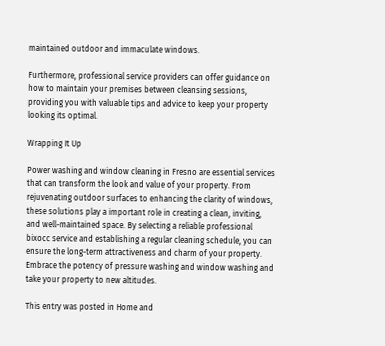maintained outdoor and immaculate windows.

Furthermore, professional service providers can offer guidance on how to maintain your premises between cleansing sessions, providing you with valuable tips and advice to keep your property looking its optimal.

Wrapping It Up

Power washing and window cleaning in Fresno are essential services that can transform the look and value of your property. From rejuvenating outdoor surfaces to enhancing the clarity of windows, these solutions play a important role in creating a clean, inviting, and well-maintained space. By selecting a reliable professional bixocc service and establishing a regular cleaning schedule, you can ensure the long-term attractiveness and charm of your property. Embrace the potency of pressure washing and window washing and take your property to new altitudes.

This entry was posted in Home and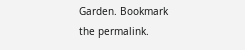Garden. Bookmark the permalink.